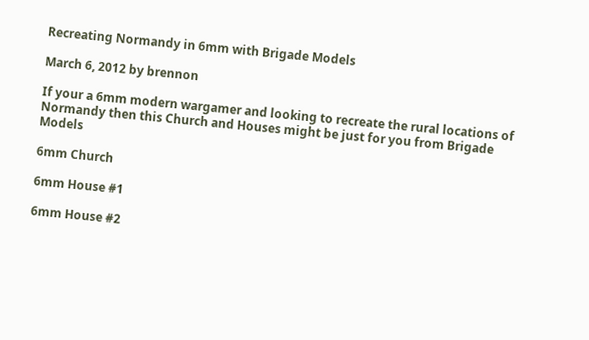Recreating Normandy in 6mm with Brigade Models

March 6, 2012 by brennon

If your a 6mm modern wargamer and looking to recreate the rural locations of Normandy then this Church and Houses might be just for you from Brigade Models

6mm Church

6mm House #1

6mm House #2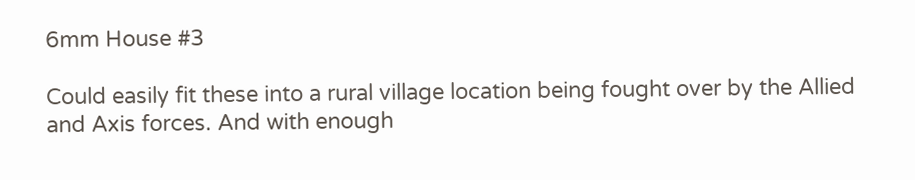6mm House #3

Could easily fit these into a rural village location being fought over by the Allied and Axis forces. And with enough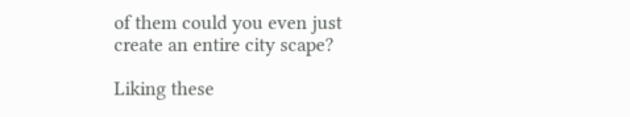of them could you even just create an entire city scape?

Liking these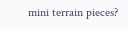mini terrain pieces?